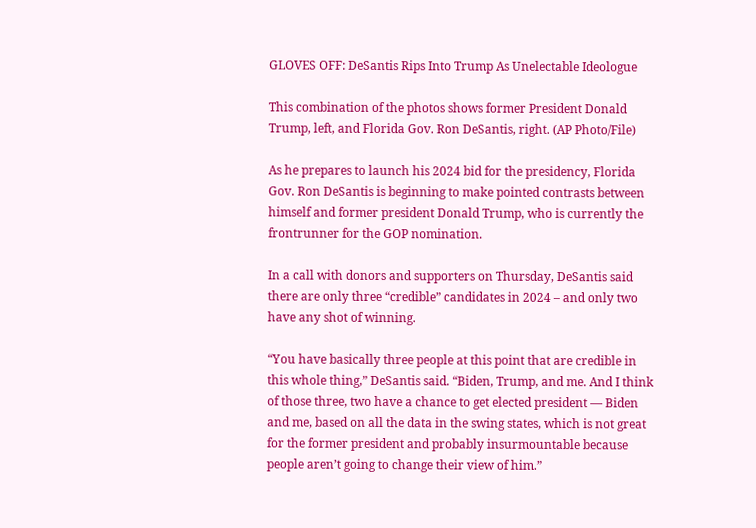GLOVES OFF: DeSantis Rips Into Trump As Unelectable Ideologue

This combination of the photos shows former President Donald Trump, left, and Florida Gov. Ron DeSantis, right. (AP Photo/File)

As he prepares to launch his 2024 bid for the presidency, Florida Gov. Ron DeSantis is beginning to make pointed contrasts between himself and former president Donald Trump, who is currently the frontrunner for the GOP nomination.

In a call with donors and supporters on Thursday, DeSantis said there are only three “credible” candidates in 2024 – and only two have any shot of winning.

“You have basically three people at this point that are credible in this whole thing,” DeSantis said. “Biden, Trump, and me. And I think of those three, two have a chance to get elected president — Biden and me, based on all the data in the swing states, which is not great for the former president and probably insurmountable because people aren’t going to change their view of him.”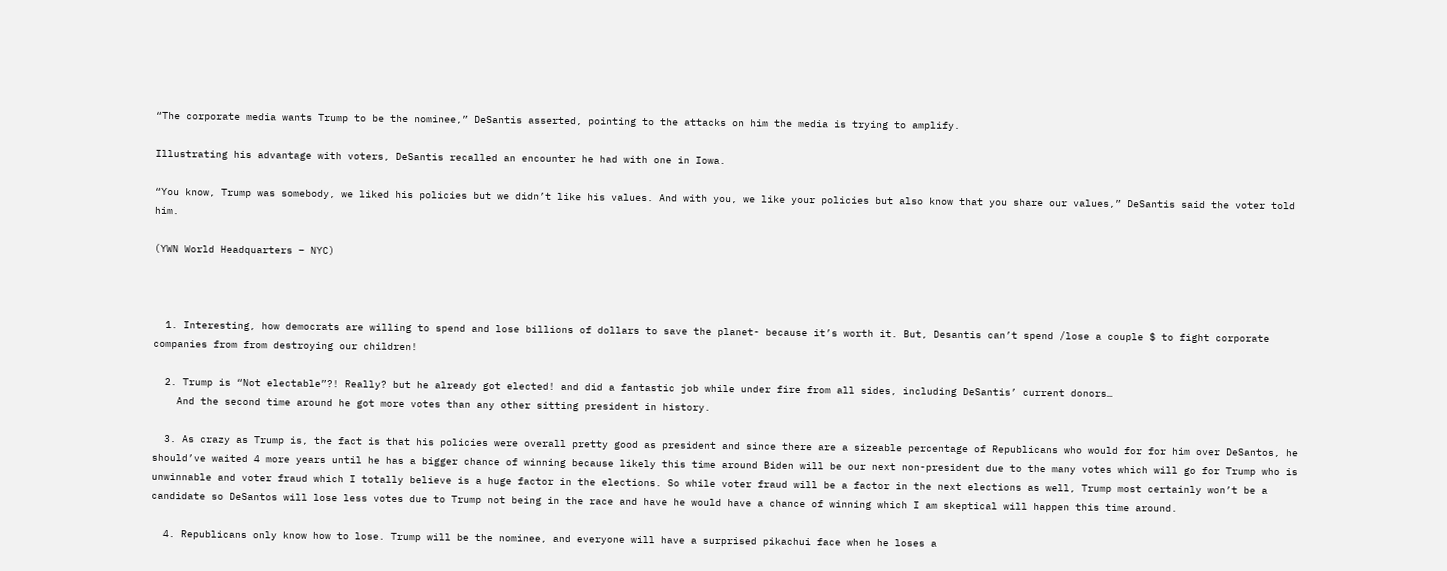“The corporate media wants Trump to be the nominee,” DeSantis asserted, pointing to the attacks on him the media is trying to amplify.

Illustrating his advantage with voters, DeSantis recalled an encounter he had with one in Iowa.

“You know, Trump was somebody, we liked his policies but we didn’t like his values. And with you, we like your policies but also know that you share our values,” DeSantis said the voter told him.

(YWN World Headquarters – NYC)



  1. Interesting, how democrats are willing to spend and lose billions of dollars to save the planet- because it’s worth it. But, Desantis can’t spend /lose a couple $ to fight corporate companies from from destroying our children!

  2. Trump is “Not electable”?! Really? but he already got elected! and did a fantastic job while under fire from all sides, including DeSantis’ current donors…
    And the second time around he got more votes than any other sitting president in history.

  3. As crazy as Trump is, the fact is that his policies were overall pretty good as president and since there are a sizeable percentage of Republicans who would for for him over DeSantos, he should’ve waited 4 more years until he has a bigger chance of winning because likely this time around Biden will be our next non-president due to the many votes which will go for Trump who is unwinnable and voter fraud which I totally believe is a huge factor in the elections. So while voter fraud will be a factor in the next elections as well, Trump most certainly won’t be a candidate so DeSantos will lose less votes due to Trump not being in the race and have he would have a chance of winning which I am skeptical will happen this time around.

  4. Republicans only know how to lose. Trump will be the nominee, and everyone will have a surprised pikachui face when he loses a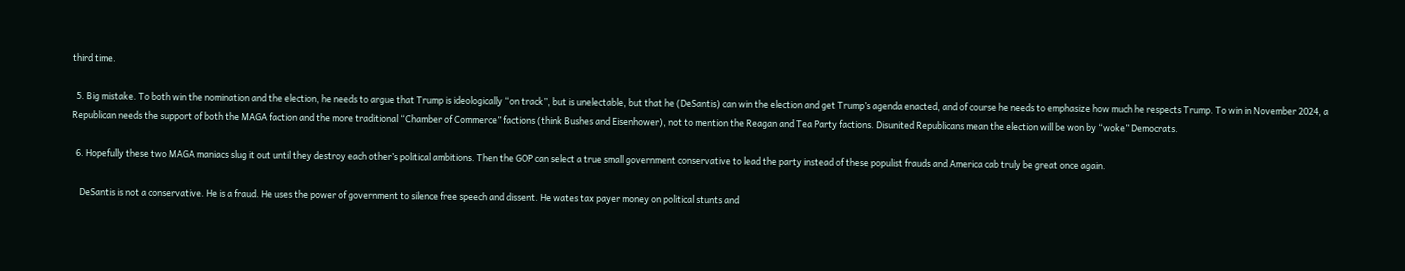third time.

  5. Big mistake. To both win the nomination and the election, he needs to argue that Trump is ideologically “on track”, but is unelectable, but that he (DeSantis) can win the election and get Trump’s agenda enacted, and of course he needs to emphasize how much he respects Trump. To win in November 2024, a Republican needs the support of both the MAGA faction and the more traditional “Chamber of Commerce” factions (think Bushes and Eisenhower), not to mention the Reagan and Tea Party factions. Disunited Republicans mean the election will be won by “woke” Democrats.

  6. Hopefully these two MAGA maniacs slug it out until they destroy each other’s political ambitions. Then the GOP can select a true small government conservative to lead the party instead of these populist frauds and America cab truly be great once again.

    DeSantis is not a conservative. He is a fraud. He uses the power of government to silence free speech and dissent. He wates tax payer money on political stunts and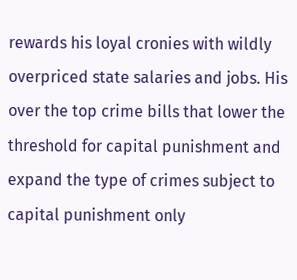rewards his loyal cronies with wildly overpriced state salaries and jobs. His over the top crime bills that lower the threshold for capital punishment and expand the type of crimes subject to capital punishment only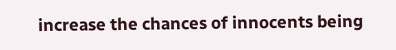increase the chances of innocents being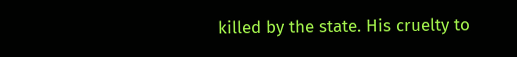killed by the state. His cruelty to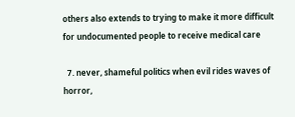others also extends to trying to make it more difficult for undocumented people to receive medical care

  7. never, shameful politics when evil rides waves of horror,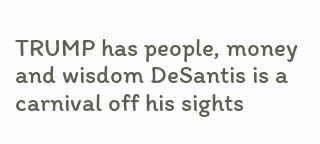TRUMP has people, money and wisdom DeSantis is a carnival off his sights